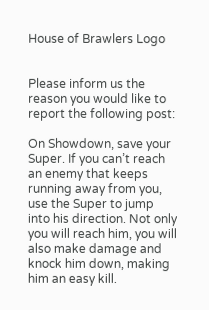House of Brawlers Logo


Please inform us the reason you would like to report the following post:

On Showdown, save your Super. If you can’t reach an enemy that keeps running away from you, use the Super to jump into his direction. Not only you will reach him, you will also make damage and knock him down, making him an easy kill.